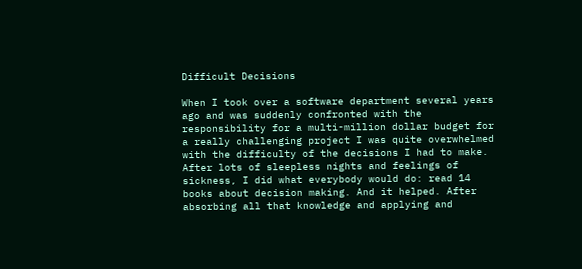Difficult Decisions

When I took over a software department several years ago and was suddenly confronted with the responsibility for a multi-million dollar budget for a really challenging project I was quite overwhelmed with the difficulty of the decisions I had to make. After lots of sleepless nights and feelings of sickness, I did what everybody would do: read 14 books about decision making. And it helped. After absorbing all that knowledge and applying and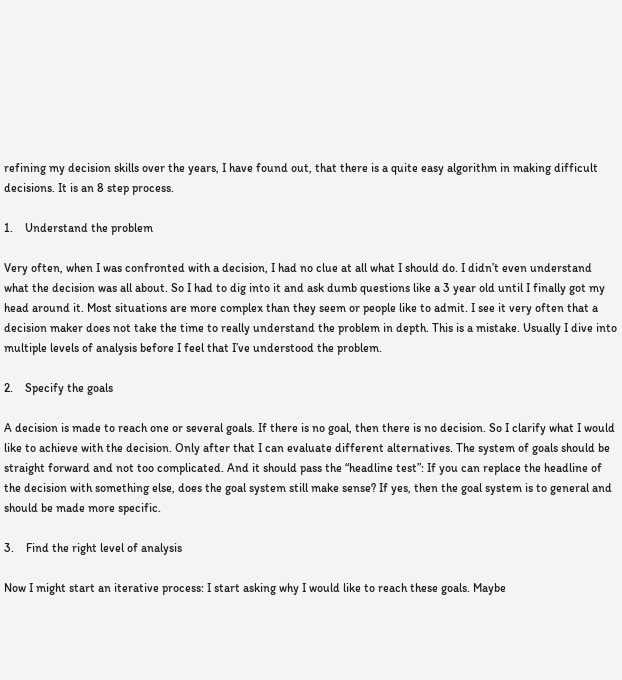refining my decision skills over the years, I have found out, that there is a quite easy algorithm in making difficult decisions. It is an 8 step process.

1.    Understand the problem

Very often, when I was confronted with a decision, I had no clue at all what I should do. I didn’t even understand what the decision was all about. So I had to dig into it and ask dumb questions like a 3 year old until I finally got my head around it. Most situations are more complex than they seem or people like to admit. I see it very often that a decision maker does not take the time to really understand the problem in depth. This is a mistake. Usually I dive into multiple levels of analysis before I feel that I’ve understood the problem.

2.    Specify the goals

A decision is made to reach one or several goals. If there is no goal, then there is no decision. So I clarify what I would like to achieve with the decision. Only after that I can evaluate different alternatives. The system of goals should be straight forward and not too complicated. And it should pass the “headline test”: If you can replace the headline of the decision with something else, does the goal system still make sense? If yes, then the goal system is to general and should be made more specific.

3.    Find the right level of analysis

Now I might start an iterative process: I start asking why I would like to reach these goals. Maybe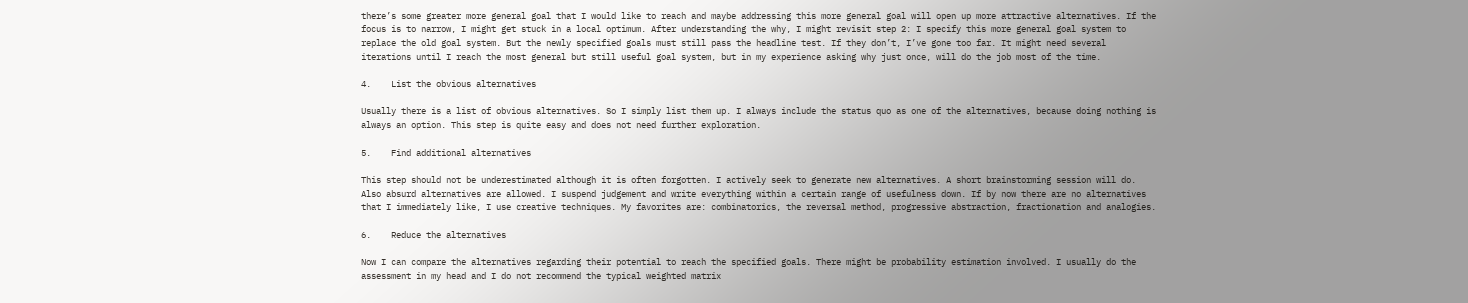there’s some greater more general goal that I would like to reach and maybe addressing this more general goal will open up more attractive alternatives. If the focus is to narrow, I might get stuck in a local optimum. After understanding the why, I might revisit step 2: I specify this more general goal system to replace the old goal system. But the newly specified goals must still pass the headline test. If they don’t, I’ve gone too far. It might need several iterations until I reach the most general but still useful goal system, but in my experience asking why just once, will do the job most of the time.

4.    List the obvious alternatives

Usually there is a list of obvious alternatives. So I simply list them up. I always include the status quo as one of the alternatives, because doing nothing is always an option. This step is quite easy and does not need further exploration.

5.    Find additional alternatives

This step should not be underestimated although it is often forgotten. I actively seek to generate new alternatives. A short brainstorming session will do. Also absurd alternatives are allowed. I suspend judgement and write everything within a certain range of usefulness down. If by now there are no alternatives that I immediately like, I use creative techniques. My favorites are: combinatorics, the reversal method, progressive abstraction, fractionation and analogies.

6.    Reduce the alternatives

Now I can compare the alternatives regarding their potential to reach the specified goals. There might be probability estimation involved. I usually do the assessment in my head and I do not recommend the typical weighted matrix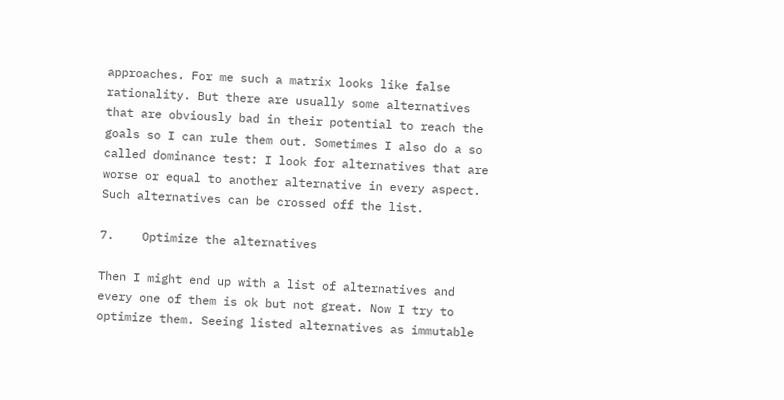approaches. For me such a matrix looks like false rationality. But there are usually some alternatives that are obviously bad in their potential to reach the goals so I can rule them out. Sometimes I also do a so called dominance test: I look for alternatives that are worse or equal to another alternative in every aspect. Such alternatives can be crossed off the list.

7.    Optimize the alternatives

Then I might end up with a list of alternatives and every one of them is ok but not great. Now I try to optimize them. Seeing listed alternatives as immutable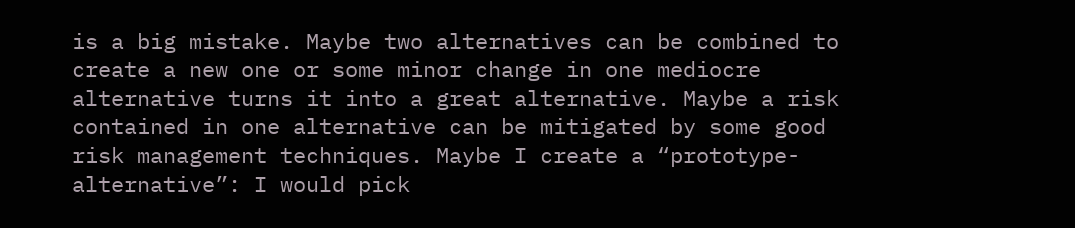is a big mistake. Maybe two alternatives can be combined to create a new one or some minor change in one mediocre alternative turns it into a great alternative. Maybe a risk contained in one alternative can be mitigated by some good risk management techniques. Maybe I create a “prototype-alternative”: I would pick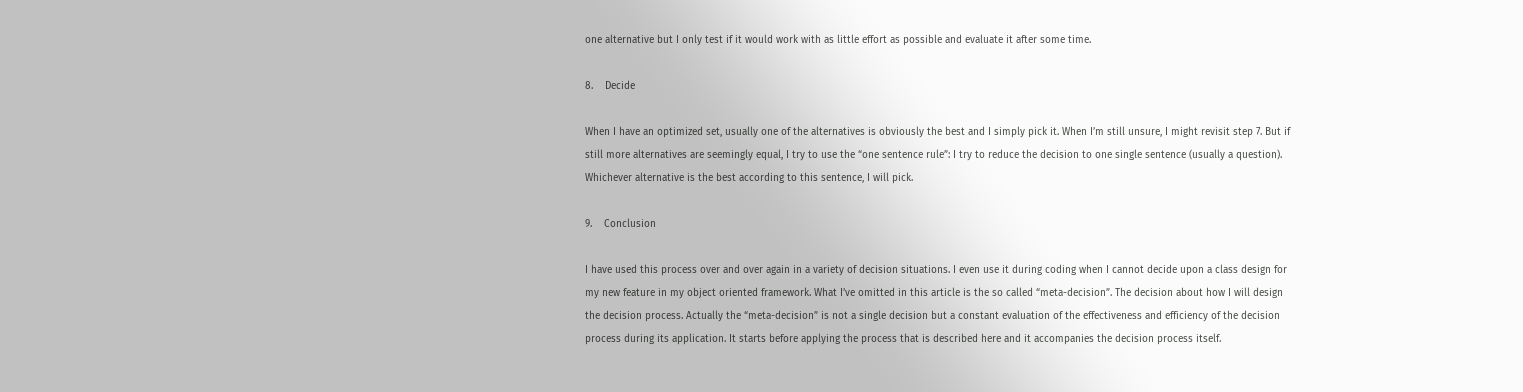one alternative but I only test if it would work with as little effort as possible and evaluate it after some time.

8.    Decide

When I have an optimized set, usually one of the alternatives is obviously the best and I simply pick it. When I’m still unsure, I might revisit step 7. But if still more alternatives are seemingly equal, I try to use the “one sentence rule”: I try to reduce the decision to one single sentence (usually a question). Whichever alternative is the best according to this sentence, I will pick.

9.    Conclusion

I have used this process over and over again in a variety of decision situations. I even use it during coding when I cannot decide upon a class design for my new feature in my object oriented framework. What I’ve omitted in this article is the so called “meta-decision”. The decision about how I will design the decision process. Actually the “meta-decision” is not a single decision but a constant evaluation of the effectiveness and efficiency of the decision process during its application. It starts before applying the process that is described here and it accompanies the decision process itself.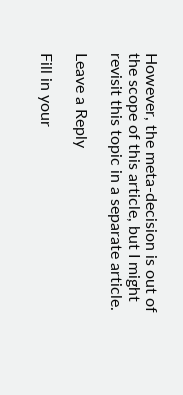However, the meta-decision is out of the scope of this article, but I might revisit this topic in a separate article.

Leave a Reply

Fill in your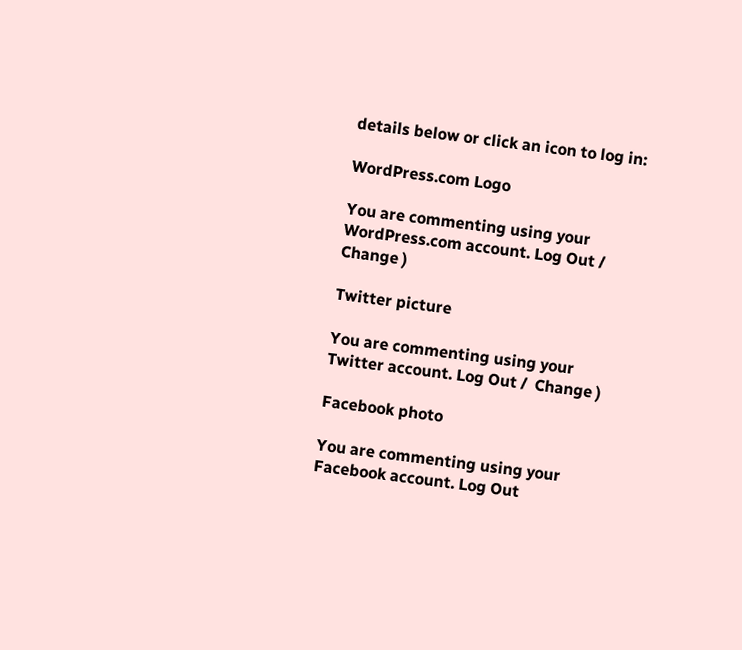details below or click an icon to log in:

WordPress.com Logo

You are commenting using your WordPress.com account. Log Out /  Change )

Twitter picture

You are commenting using your Twitter account. Log Out /  Change )

Facebook photo

You are commenting using your Facebook account. Log Out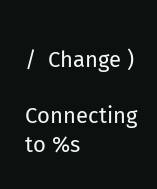/  Change )

Connecting to %s